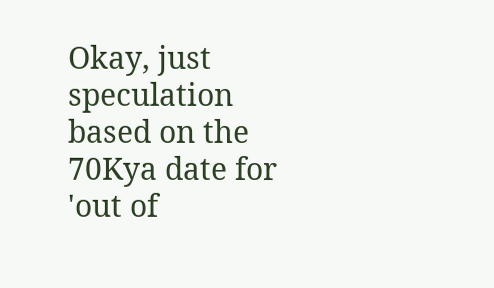Okay, just speculation based on the 70Kya date for 'out of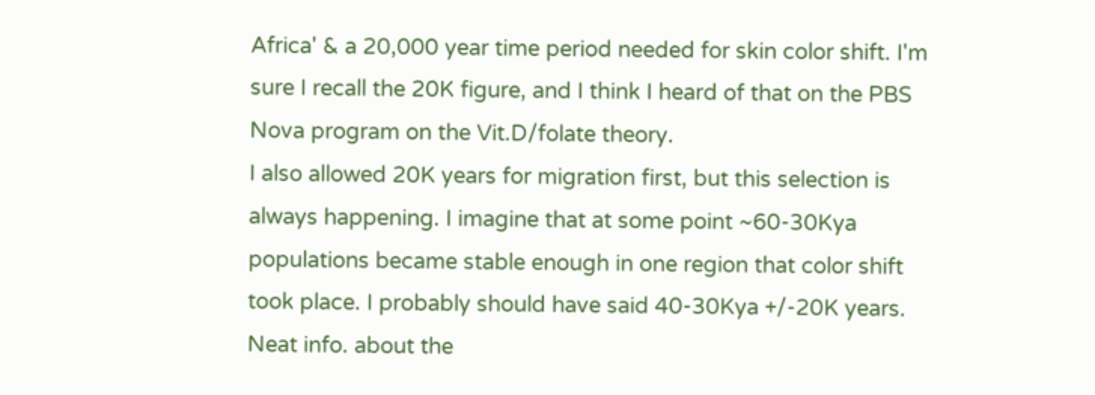Africa' & a 20,000 year time period needed for skin color shift. I'm sure I recall the 20K figure, and I think I heard of that on the PBS Nova program on the Vit.D/folate theory.
I also allowed 20K years for migration first, but this selection is always happening. I imagine that at some point ~60-30Kya populations became stable enough in one region that color shift took place. I probably should have said 40-30Kya +/-20K years.
Neat info. about the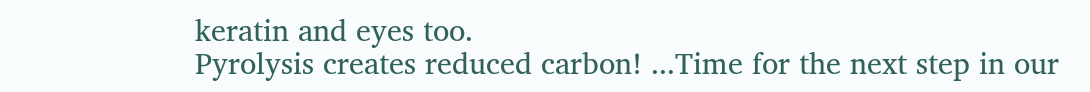keratin and eyes too.
Pyrolysis creates reduced carbon! ...Time for the next step in our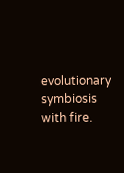evolutionary symbiosis with fire.